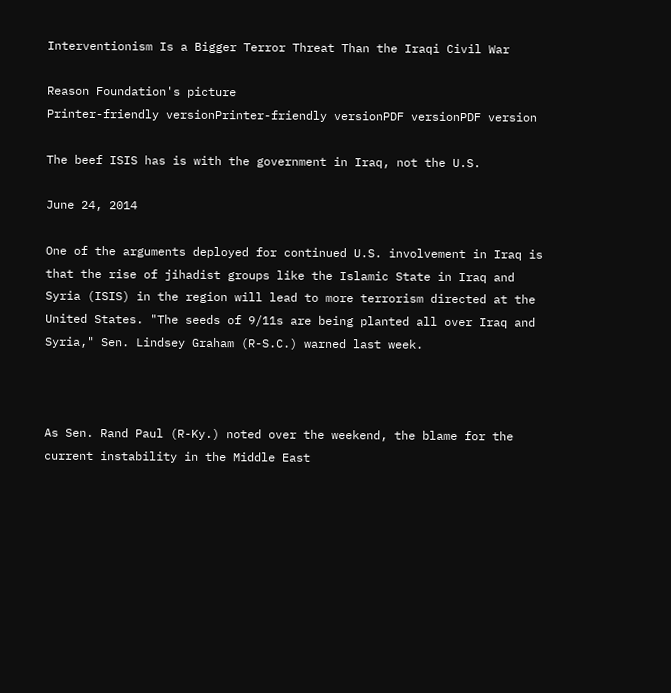Interventionism Is a Bigger Terror Threat Than the Iraqi Civil War

Reason Foundation's picture
Printer-friendly versionPrinter-friendly versionPDF versionPDF version

The beef ISIS has is with the government in Iraq, not the U.S.

June 24, 2014

One of the arguments deployed for continued U.S. involvement in Iraq is that the rise of jihadist groups like the Islamic State in Iraq and Syria (ISIS) in the region will lead to more terrorism directed at the United States. "The seeds of 9/11s are being planted all over Iraq and Syria," Sen. Lindsey Graham (R-S.C.) warned last week.



As Sen. Rand Paul (R-Ky.) noted over the weekend, the blame for the current instability in the Middle East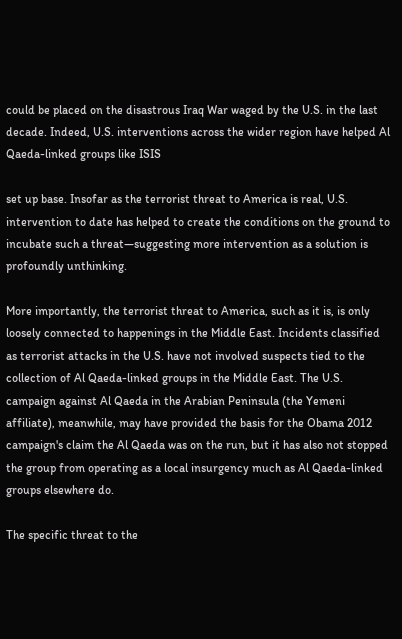could be placed on the disastrous Iraq War waged by the U.S. in the last decade. Indeed, U.S. interventions across the wider region have helped Al Qaeda-linked groups like ISIS

set up base. Insofar as the terrorist threat to America is real, U.S. intervention to date has helped to create the conditions on the ground to incubate such a threat—suggesting more intervention as a solution is profoundly unthinking.

More importantly, the terrorist threat to America, such as it is, is only loosely connected to happenings in the Middle East. Incidents classified as terrorist attacks in the U.S. have not involved suspects tied to the collection of Al Qaeda-linked groups in the Middle East. The U.S. campaign against Al Qaeda in the Arabian Peninsula (the Yemeni affiliate), meanwhile, may have provided the basis for the Obama 2012 campaign's claim the Al Qaeda was on the run, but it has also not stopped the group from operating as a local insurgency much as Al Qaeda-linked groups elsewhere do.

The specific threat to the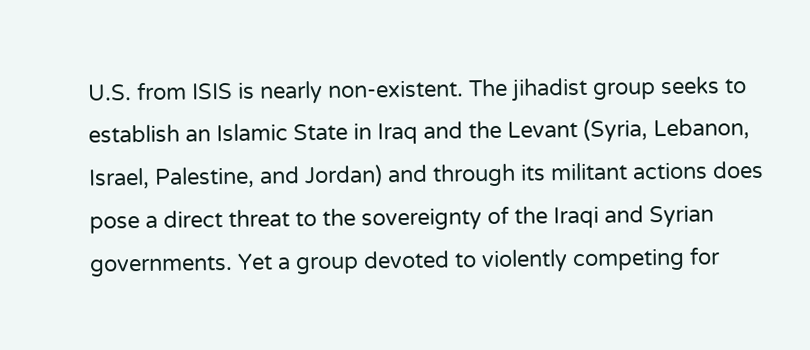U.S. from ISIS is nearly non-existent. The jihadist group seeks to establish an Islamic State in Iraq and the Levant (Syria, Lebanon, Israel, Palestine, and Jordan) and through its militant actions does pose a direct threat to the sovereignty of the Iraqi and Syrian governments. Yet a group devoted to violently competing for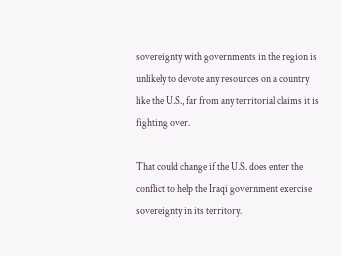sovereignty with governments in the region is unlikely to devote any resources on a country like the U.S., far from any territorial claims it is fighting over.

That could change if the U.S. does enter the conflict to help the Iraqi government exercise sovereignty in its territory.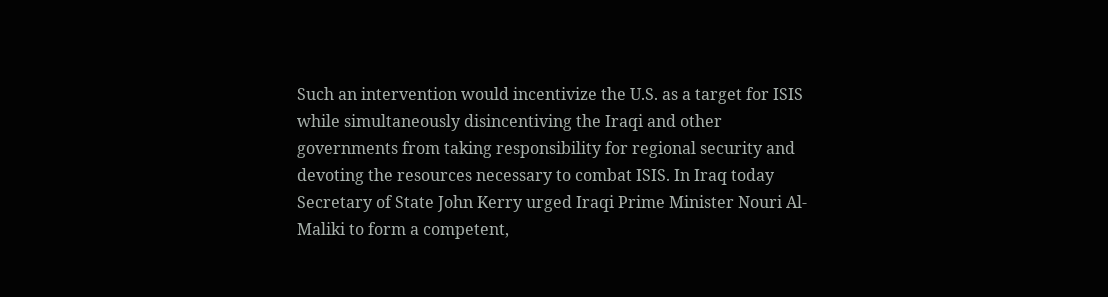Such an intervention would incentivize the U.S. as a target for ISIS while simultaneously disincentiving the Iraqi and other governments from taking responsibility for regional security and devoting the resources necessary to combat ISIS. In Iraq today Secretary of State John Kerry urged Iraqi Prime Minister Nouri Al-Maliki to form a competent,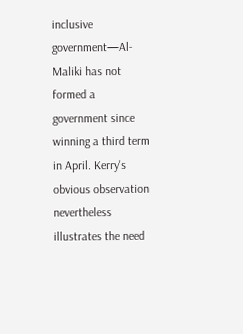inclusive government—Al-Maliki has not formed a government since winning a third term in April. Kerry's obvious observation nevertheless illustrates the need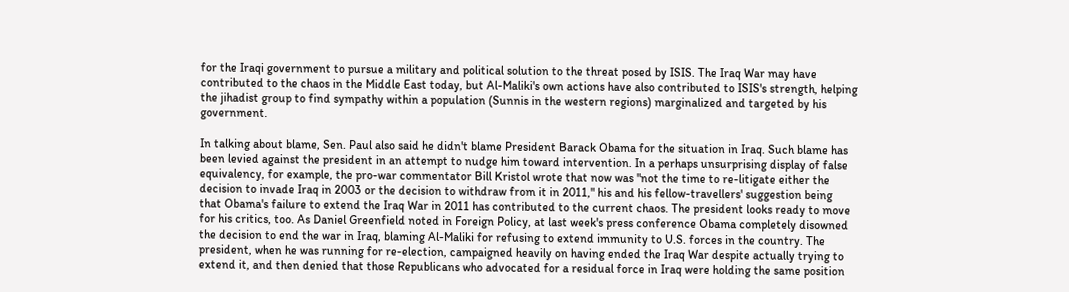for the Iraqi government to pursue a military and political solution to the threat posed by ISIS. The Iraq War may have contributed to the chaos in the Middle East today, but Al-Maliki's own actions have also contributed to ISIS's strength, helping the jihadist group to find sympathy within a population (Sunnis in the western regions) marginalized and targeted by his government.

In talking about blame, Sen. Paul also said he didn't blame President Barack Obama for the situation in Iraq. Such blame has been levied against the president in an attempt to nudge him toward intervention. In a perhaps unsurprising display of false equivalency, for example, the pro-war commentator Bill Kristol wrote that now was "not the time to re-litigate either the decision to invade Iraq in 2003 or the decision to withdraw from it in 2011," his and his fellow-travellers' suggestion being that Obama's failure to extend the Iraq War in 2011 has contributed to the current chaos. The president looks ready to move for his critics, too. As Daniel Greenfield noted in Foreign Policy, at last week's press conference Obama completely disowned the decision to end the war in Iraq, blaming Al-Maliki for refusing to extend immunity to U.S. forces in the country. The president, when he was running for re-election, campaigned heavily on having ended the Iraq War despite actually trying to extend it, and then denied that those Republicans who advocated for a residual force in Iraq were holding the same position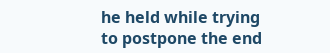he held while trying to postpone the end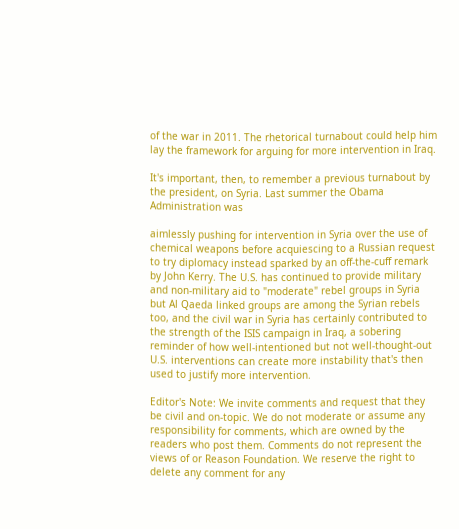of the war in 2011. The rhetorical turnabout could help him lay the framework for arguing for more intervention in Iraq.

It's important, then, to remember a previous turnabout by the president, on Syria. Last summer the Obama Administration was

aimlessly pushing for intervention in Syria over the use of chemical weapons before acquiescing to a Russian request to try diplomacy instead sparked by an off-the-cuff remark by John Kerry. The U.S. has continued to provide military and non-military aid to "moderate" rebel groups in Syria but Al Qaeda linked groups are among the Syrian rebels too, and the civil war in Syria has certainly contributed to the strength of the ISIS campaign in Iraq, a sobering reminder of how well-intentioned but not well-thought-out U.S. interventions can create more instability that's then used to justify more intervention.

Editor's Note: We invite comments and request that they be civil and on-topic. We do not moderate or assume any responsibility for comments, which are owned by the readers who post them. Comments do not represent the views of or Reason Foundation. We reserve the right to delete any comment for any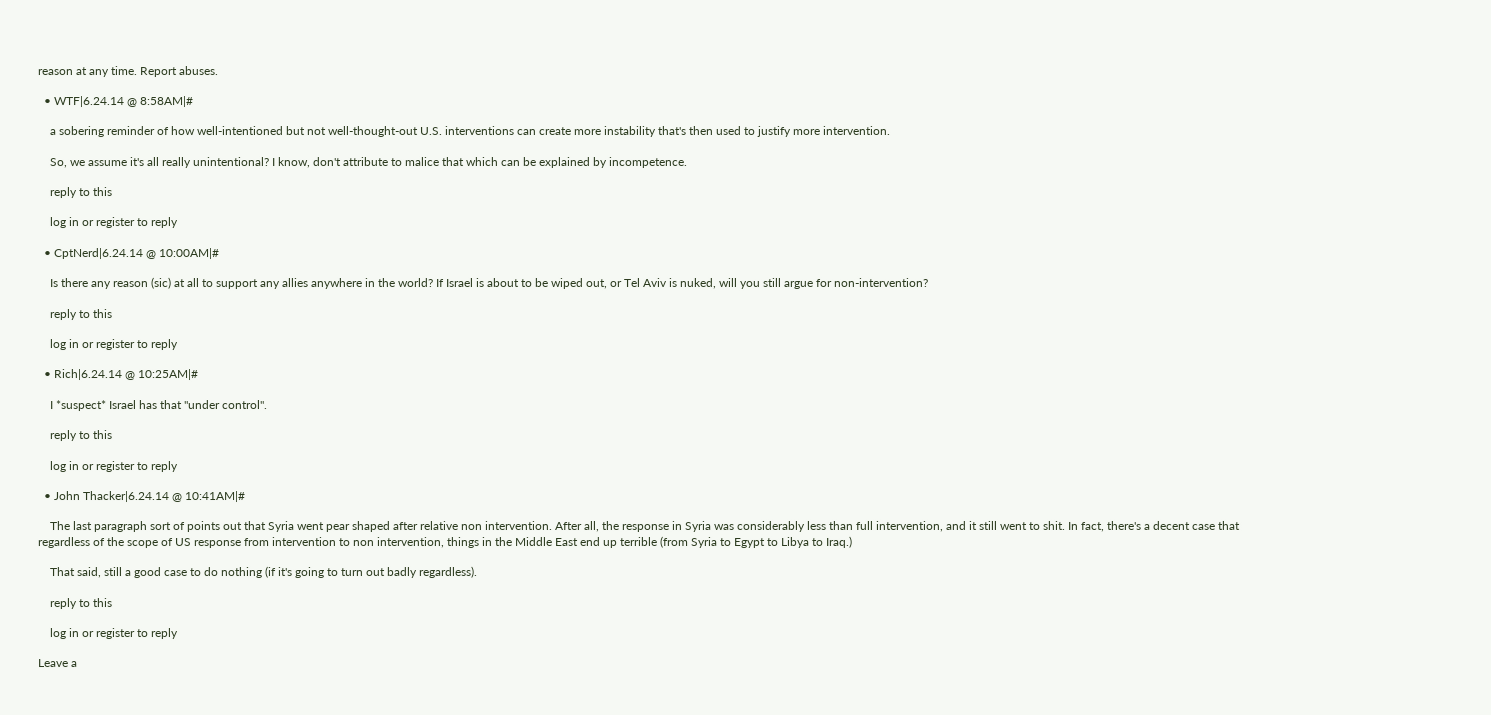reason at any time. Report abuses.

  • WTF|6.24.14 @ 8:58AM|#

    a sobering reminder of how well-intentioned but not well-thought-out U.S. interventions can create more instability that's then used to justify more intervention.

    So, we assume it's all really unintentional? I know, don't attribute to malice that which can be explained by incompetence.

    reply to this

    log in or register to reply

  • CptNerd|6.24.14 @ 10:00AM|#

    Is there any reason (sic) at all to support any allies anywhere in the world? If Israel is about to be wiped out, or Tel Aviv is nuked, will you still argue for non-intervention?

    reply to this

    log in or register to reply

  • Rich|6.24.14 @ 10:25AM|#

    I *suspect* Israel has that "under control".

    reply to this

    log in or register to reply

  • John Thacker|6.24.14 @ 10:41AM|#

    The last paragraph sort of points out that Syria went pear shaped after relative non intervention. After all, the response in Syria was considerably less than full intervention, and it still went to shit. In fact, there's a decent case that regardless of the scope of US response from intervention to non intervention, things in the Middle East end up terrible (from Syria to Egypt to Libya to Iraq.)

    That said, still a good case to do nothing (if it's going to turn out badly regardless).

    reply to this

    log in or register to reply

Leave a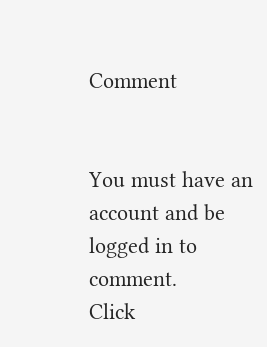Comment


You must have an account and be logged in to comment.
Click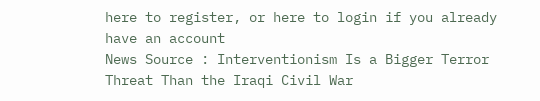here to register, or here to login if you already have an account
News Source : Interventionism Is a Bigger Terror Threat Than the Iraqi Civil War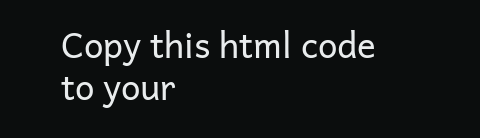Copy this html code to your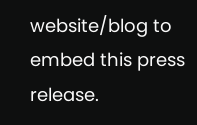website/blog to embed this press release.